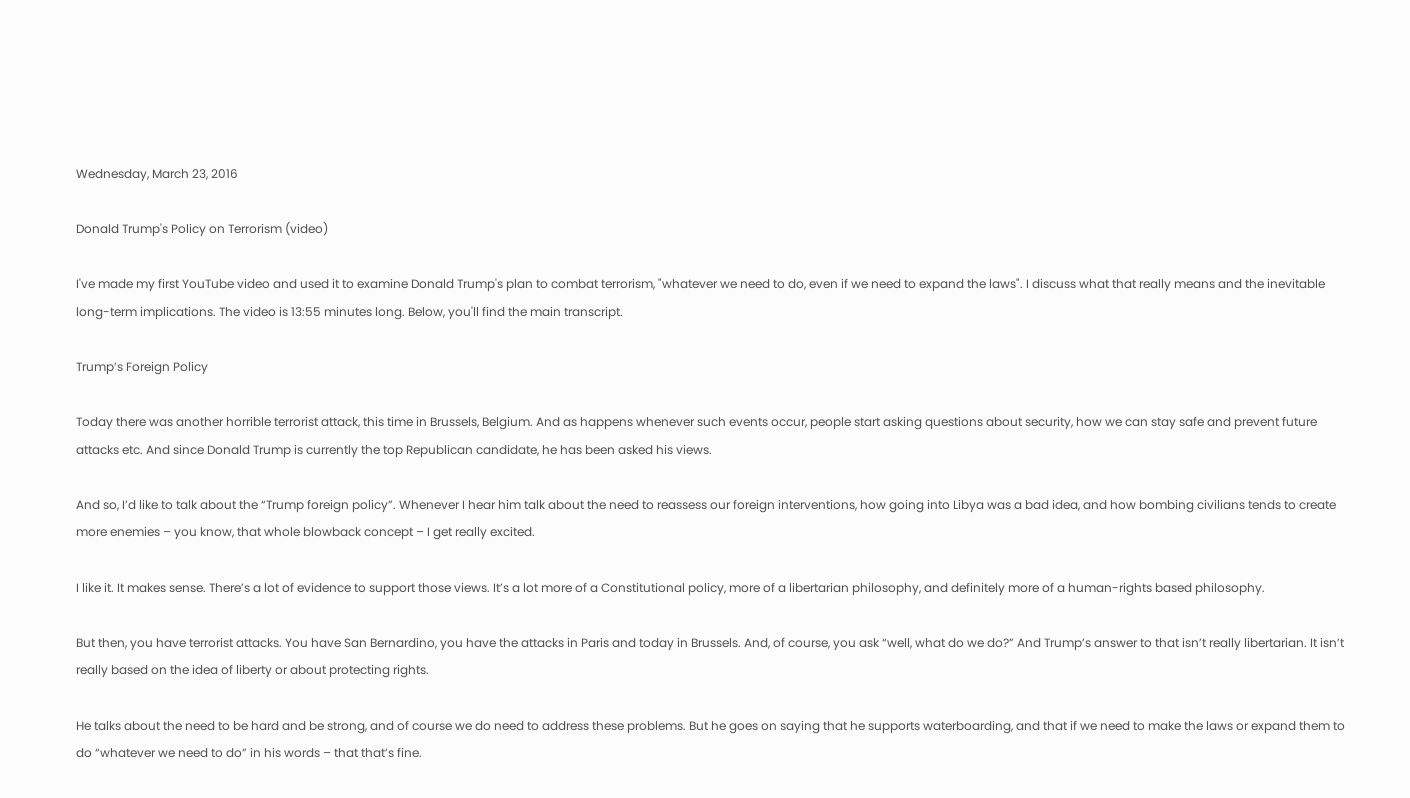Wednesday, March 23, 2016

Donald Trump's Policy on Terrorism (video)

I've made my first YouTube video and used it to examine Donald Trump's plan to combat terrorism, "whatever we need to do, even if we need to expand the laws". I discuss what that really means and the inevitable long-term implications. The video is 13:55 minutes long. Below, you'll find the main transcript.

Trump’s Foreign Policy

Today there was another horrible terrorist attack, this time in Brussels, Belgium. And as happens whenever such events occur, people start asking questions about security, how we can stay safe and prevent future attacks etc. And since Donald Trump is currently the top Republican candidate, he has been asked his views.

And so, I’d like to talk about the “Trump foreign policy”. Whenever I hear him talk about the need to reassess our foreign interventions, how going into Libya was a bad idea, and how bombing civilians tends to create more enemies – you know, that whole blowback concept – I get really excited.

I like it. It makes sense. There’s a lot of evidence to support those views. It’s a lot more of a Constitutional policy, more of a libertarian philosophy, and definitely more of a human-rights based philosophy.

But then, you have terrorist attacks. You have San Bernardino, you have the attacks in Paris and today in Brussels. And, of course, you ask “well, what do we do?” And Trump’s answer to that isn’t really libertarian. It isn’t really based on the idea of liberty or about protecting rights.

He talks about the need to be hard and be strong, and of course we do need to address these problems. But he goes on saying that he supports waterboarding, and that if we need to make the laws or expand them to do “whatever we need to do” in his words – that that’s fine.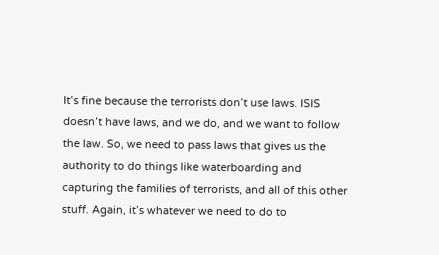It’s fine because the terrorists don’t use laws. ISIS doesn’t have laws, and we do, and we want to follow the law. So, we need to pass laws that gives us the authority to do things like waterboarding and capturing the families of terrorists, and all of this other stuff. Again, it’s whatever we need to do to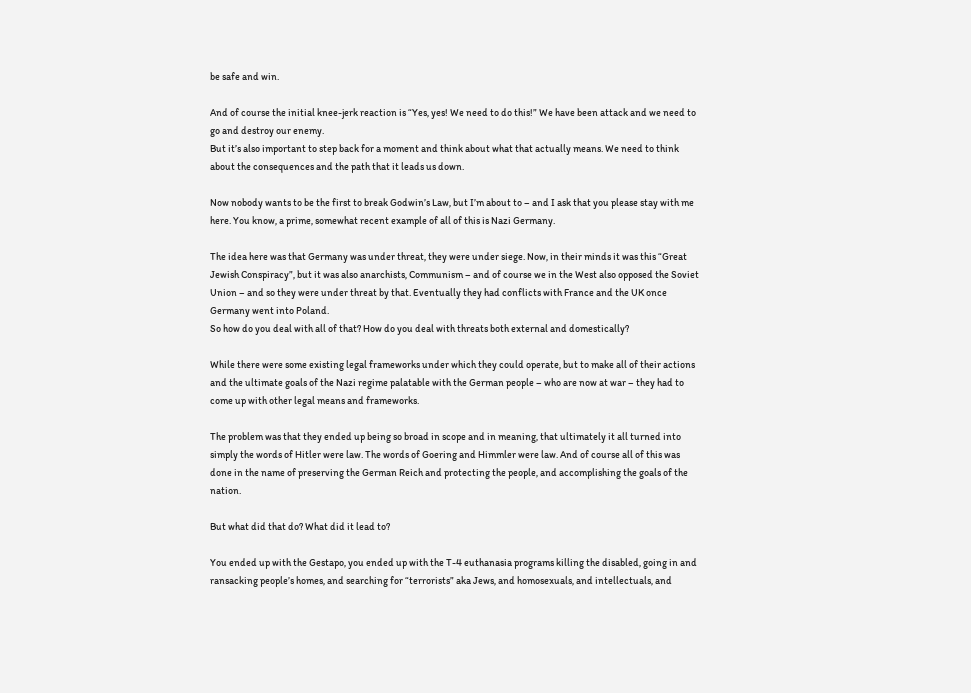be safe and win.

And of course the initial knee-jerk reaction is “Yes, yes! We need to do this!” We have been attack and we need to go and destroy our enemy.
But it’s also important to step back for a moment and think about what that actually means. We need to think about the consequences and the path that it leads us down.

Now nobody wants to be the first to break Godwin’s Law, but I’m about to – and I ask that you please stay with me here. You know, a prime, somewhat recent example of all of this is Nazi Germany.

The idea here was that Germany was under threat, they were under siege. Now, in their minds it was this “Great Jewish Conspiracy”, but it was also anarchists, Communism – and of course we in the West also opposed the Soviet Union – and so they were under threat by that. Eventually they had conflicts with France and the UK once Germany went into Poland.
So how do you deal with all of that? How do you deal with threats both external and domestically?

While there were some existing legal frameworks under which they could operate, but to make all of their actions and the ultimate goals of the Nazi regime palatable with the German people – who are now at war – they had to come up with other legal means and frameworks.

The problem was that they ended up being so broad in scope and in meaning, that ultimately it all turned into simply the words of Hitler were law. The words of Goering and Himmler were law. And of course all of this was done in the name of preserving the German Reich and protecting the people, and accomplishing the goals of the nation.

But what did that do? What did it lead to?

You ended up with the Gestapo, you ended up with the T-4 euthanasia programs killing the disabled, going in and ransacking people’s homes, and searching for “terrorists” aka Jews, and homosexuals, and intellectuals, and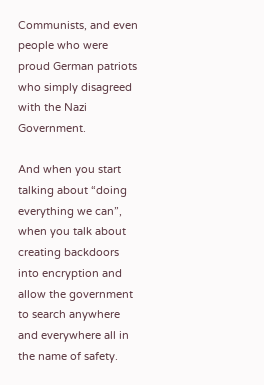Communists, and even people who were proud German patriots who simply disagreed with the Nazi Government.

And when you start talking about “doing everything we can”, when you talk about creating backdoors into encryption and allow the government to search anywhere and everywhere all in the name of safety.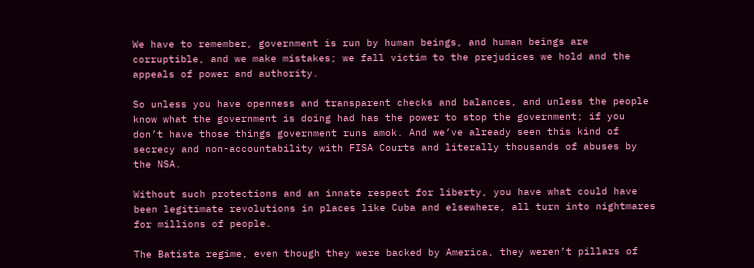We have to remember, government is run by human beings, and human beings are corruptible, and we make mistakes; we fall victim to the prejudices we hold and the appeals of power and authority.

So unless you have openness and transparent checks and balances, and unless the people know what the government is doing had has the power to stop the government; if you don’t have those things government runs amok. And we’ve already seen this kind of secrecy and non-accountability with FISA Courts and literally thousands of abuses by the NSA.

Without such protections and an innate respect for liberty, you have what could have been legitimate revolutions in places like Cuba and elsewhere, all turn into nightmares for millions of people.

The Batista regime, even though they were backed by America, they weren’t pillars of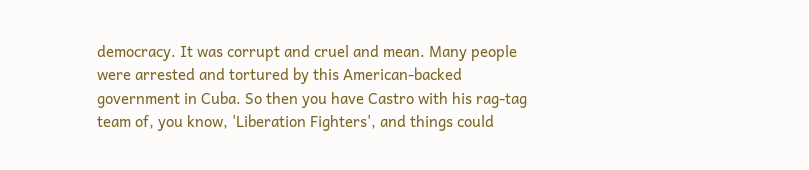democracy. It was corrupt and cruel and mean. Many people were arrested and tortured by this American-backed government in Cuba. So then you have Castro with his rag-tag team of, you know, 'Liberation Fighters', and things could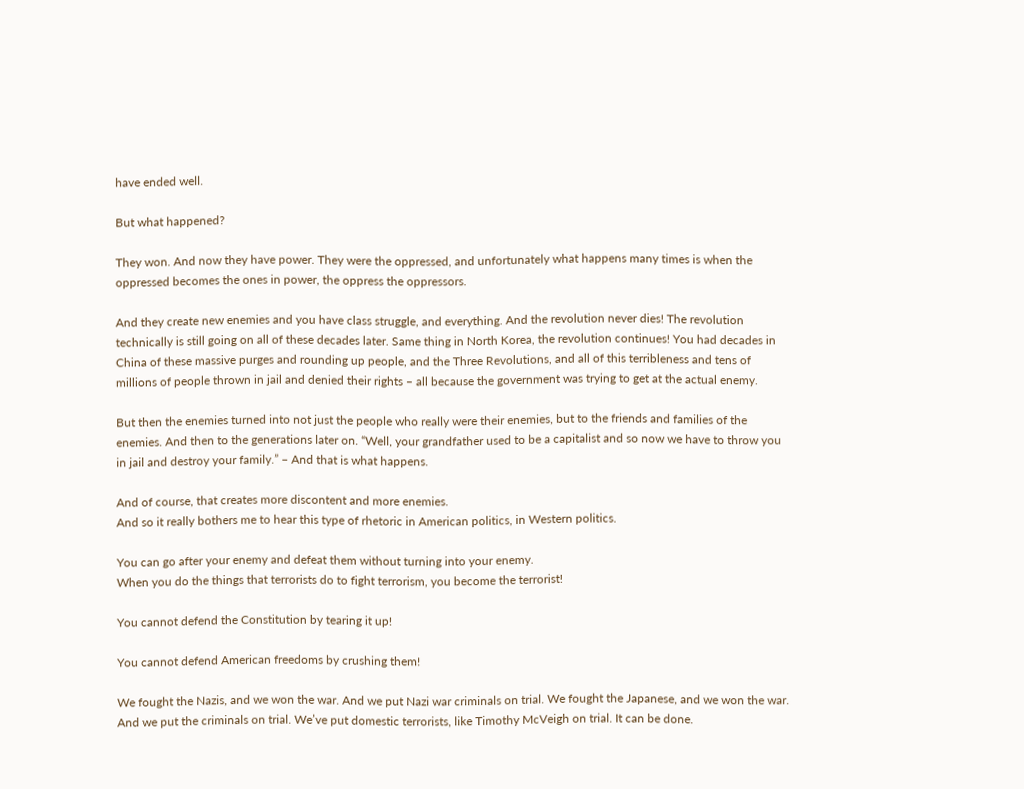have ended well.

But what happened?

They won. And now they have power. They were the oppressed, and unfortunately what happens many times is when the oppressed becomes the ones in power, the oppress the oppressors.

And they create new enemies and you have class struggle, and everything. And the revolution never dies! The revolution technically is still going on all of these decades later. Same thing in North Korea, the revolution continues! You had decades in China of these massive purges and rounding up people, and the Three Revolutions, and all of this terribleness and tens of millions of people thrown in jail and denied their rights – all because the government was trying to get at the actual enemy.

But then the enemies turned into not just the people who really were their enemies, but to the friends and families of the enemies. And then to the generations later on. “Well, your grandfather used to be a capitalist and so now we have to throw you in jail and destroy your family.” – And that is what happens.

And of course, that creates more discontent and more enemies.
And so it really bothers me to hear this type of rhetoric in American politics, in Western politics.

You can go after your enemy and defeat them without turning into your enemy.
When you do the things that terrorists do to fight terrorism, you become the terrorist!

You cannot defend the Constitution by tearing it up!

You cannot defend American freedoms by crushing them!

We fought the Nazis, and we won the war. And we put Nazi war criminals on trial. We fought the Japanese, and we won the war. And we put the criminals on trial. We’ve put domestic terrorists, like Timothy McVeigh on trial. It can be done.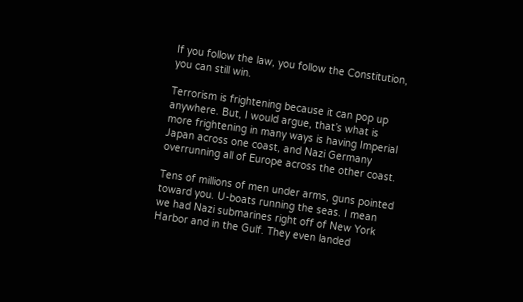If you follow the law, you follow the Constitution, you can still win.

Terrorism is frightening because it can pop up anywhere. But, I would argue, that’s what is more frightening in many ways is having Imperial Japan across one coast, and Nazi Germany overrunning all of Europe across the other coast.

Tens of millions of men under arms, guns pointed toward you. U-boats running the seas. I mean we had Nazi submarines right off of New York Harbor and in the Gulf. They even landed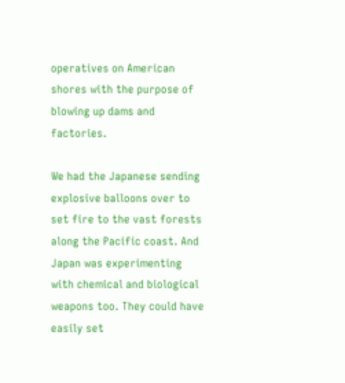operatives on American shores with the purpose of blowing up dams and factories.

We had the Japanese sending explosive balloons over to set fire to the vast forests along the Pacific coast. And Japan was experimenting with chemical and biological weapons too. They could have easily set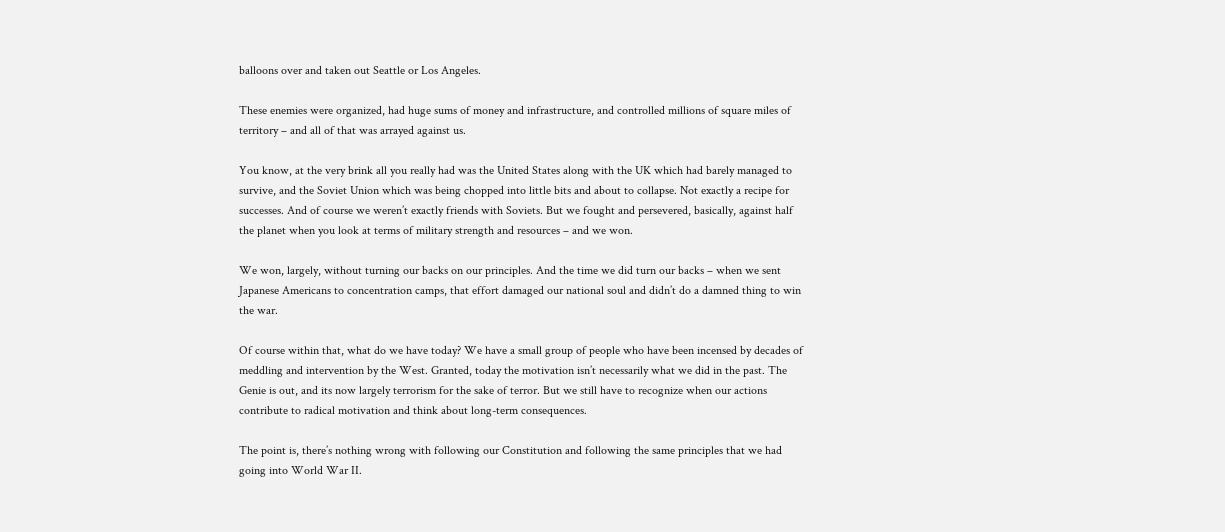balloons over and taken out Seattle or Los Angeles.

These enemies were organized, had huge sums of money and infrastructure, and controlled millions of square miles of territory – and all of that was arrayed against us.

You know, at the very brink all you really had was the United States along with the UK which had barely managed to survive, and the Soviet Union which was being chopped into little bits and about to collapse. Not exactly a recipe for successes. And of course we weren’t exactly friends with Soviets. But we fought and persevered, basically, against half the planet when you look at terms of military strength and resources – and we won.

We won, largely, without turning our backs on our principles. And the time we did turn our backs – when we sent Japanese Americans to concentration camps, that effort damaged our national soul and didn’t do a damned thing to win the war.

Of course within that, what do we have today? We have a small group of people who have been incensed by decades of meddling and intervention by the West. Granted, today the motivation isn’t necessarily what we did in the past. The Genie is out, and its now largely terrorism for the sake of terror. But we still have to recognize when our actions contribute to radical motivation and think about long-term consequences.

The point is, there’s nothing wrong with following our Constitution and following the same principles that we had going into World War II.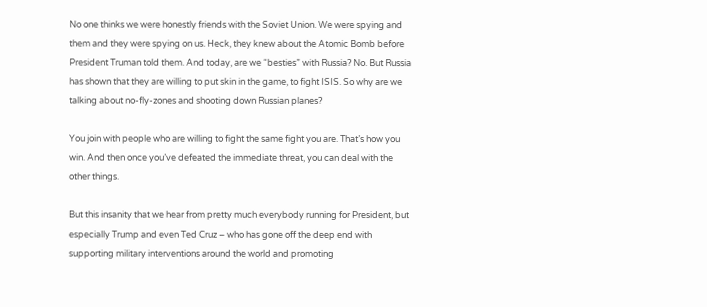No one thinks we were honestly friends with the Soviet Union. We were spying and them and they were spying on us. Heck, they knew about the Atomic Bomb before President Truman told them. And today, are we “besties” with Russia? No. But Russia has shown that they are willing to put skin in the game, to fight ISIS. So why are we talking about no-fly-zones and shooting down Russian planes?

You join with people who are willing to fight the same fight you are. That’s how you win. And then once you’ve defeated the immediate threat, you can deal with the other things.

But this insanity that we hear from pretty much everybody running for President, but especially Trump and even Ted Cruz – who has gone off the deep end with supporting military interventions around the world and promoting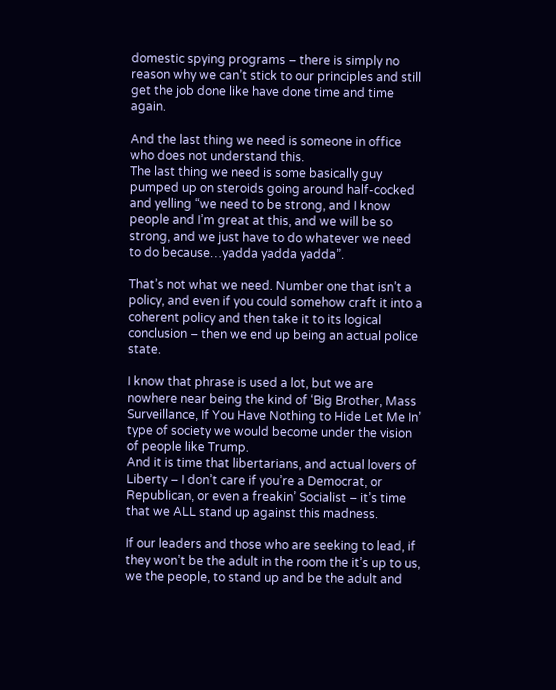domestic spying programs – there is simply no reason why we can’t stick to our principles and still get the job done like have done time and time again.

And the last thing we need is someone in office who does not understand this.
The last thing we need is some basically guy pumped up on steroids going around half-cocked and yelling “we need to be strong, and I know people and I’m great at this, and we will be so strong, and we just have to do whatever we need to do because…yadda yadda yadda”.

That’s not what we need. Number one that isn’t a policy, and even if you could somehow craft it into a coherent policy and then take it to its logical conclusion – then we end up being an actual police state.

I know that phrase is used a lot, but we are nowhere near being the kind of ‘Big Brother, Mass Surveillance, If You Have Nothing to Hide Let Me In’ type of society we would become under the vision of people like Trump.
And it is time that libertarians, and actual lovers of Liberty – I don’t care if you’re a Democrat, or Republican, or even a freakin’ Socialist – it’s time that we ALL stand up against this madness.

If our leaders and those who are seeking to lead, if they won’t be the adult in the room the it’s up to us, we the people, to stand up and be the adult and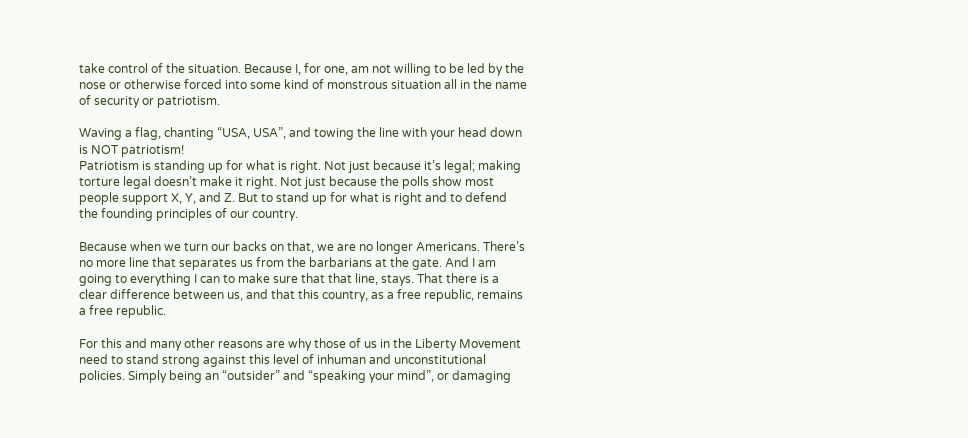take control of the situation. Because I, for one, am not willing to be led by the nose or otherwise forced into some kind of monstrous situation all in the name of security or patriotism.

Waving a flag, chanting “USA, USA”, and towing the line with your head down is NOT patriotism!
Patriotism is standing up for what is right. Not just because it’s legal; making torture legal doesn’t make it right. Not just because the polls show most people support X, Y, and Z. But to stand up for what is right and to defend the founding principles of our country.

Because when we turn our backs on that, we are no longer Americans. There’s no more line that separates us from the barbarians at the gate. And I am going to everything I can to make sure that that line, stays. That there is a clear difference between us, and that this country, as a free republic, remains a free republic.

For this and many other reasons are why those of us in the Liberty Movement need to stand strong against this level of inhuman and unconstitutional policies. Simply being an “outsider” and “speaking your mind”, or damaging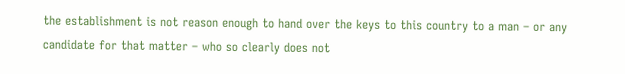the establishment is not reason enough to hand over the keys to this country to a man – or any candidate for that matter – who so clearly does not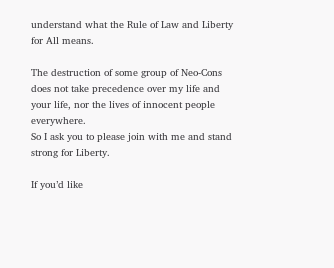understand what the Rule of Law and Liberty for All means.

The destruction of some group of Neo-Cons does not take precedence over my life and your life, nor the lives of innocent people everywhere.
So I ask you to please join with me and stand strong for Liberty.

If you’d like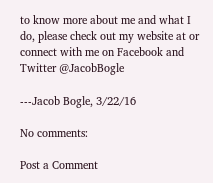to know more about me and what I do, please check out my website at or connect with me on Facebook and Twitter @JacobBogle

---Jacob Bogle, 3/22/16

No comments:

Post a Comment